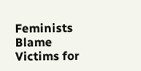Feminists Blame Victims for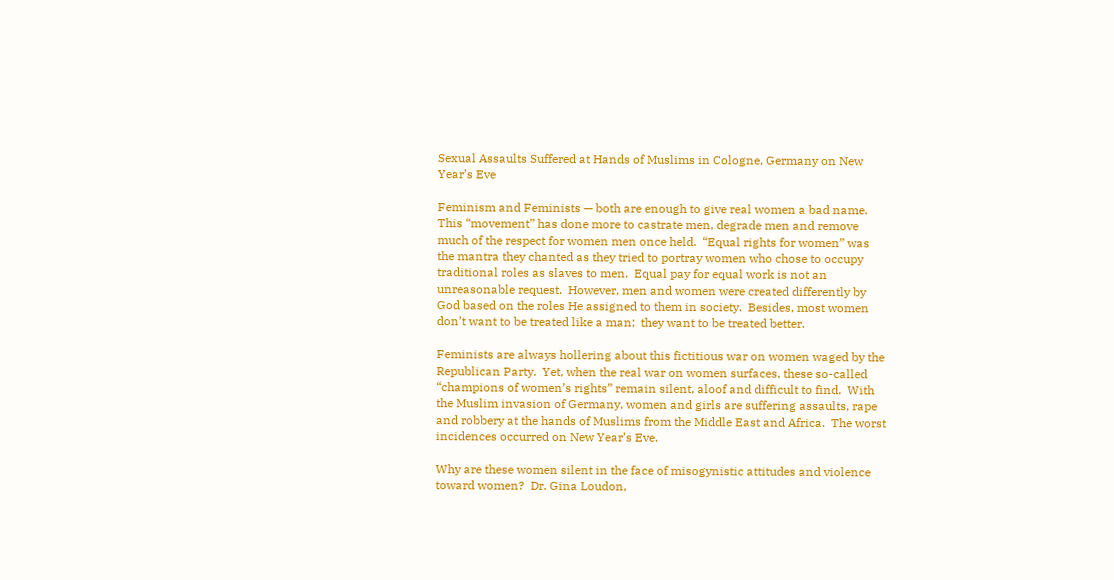Sexual Assaults Suffered at Hands of Muslims in Cologne, Germany on New Year’s Eve

Feminism and Feminists — both are enough to give real women a bad name.  This “movement” has done more to castrate men, degrade men and remove much of the respect for women men once held.  “Equal rights for women” was the mantra they chanted as they tried to portray women who chose to occupy traditional roles as slaves to men.  Equal pay for equal work is not an unreasonable request.  However, men and women were created differently by God based on the roles He assigned to them in society.  Besides, most women don’t want to be treated like a man;  they want to be treated better.

Feminists are always hollering about this fictitious war on women waged by the Republican Party.  Yet, when the real war on women surfaces, these so-called “champions of women’s rights” remain silent, aloof and difficult to find.  With the Muslim invasion of Germany, women and girls are suffering assaults, rape and robbery at the hands of Muslims from the Middle East and Africa.  The worst incidences occurred on New Year’s Eve.

Why are these women silent in the face of misogynistic attitudes and violence toward women?  Dr. Gina Loudon,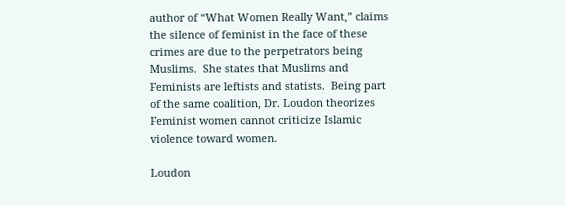author of “What Women Really Want,” claims the silence of feminist in the face of these crimes are due to the perpetrators being Muslims.  She states that Muslims and Feminists are leftists and statists.  Being part of the same coalition, Dr. Loudon theorizes Feminist women cannot criticize Islamic violence toward women.

Loudon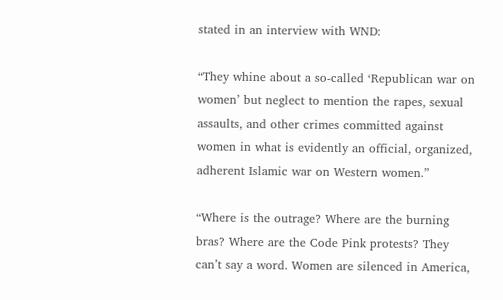stated in an interview with WND:

“They whine about a so-called ‘Republican war on women’ but neglect to mention the rapes, sexual assaults, and other crimes committed against women in what is evidently an official, organized, adherent Islamic war on Western women.”

“Where is the outrage? Where are the burning bras? Where are the Code Pink protests? They can’t say a word. Women are silenced in America,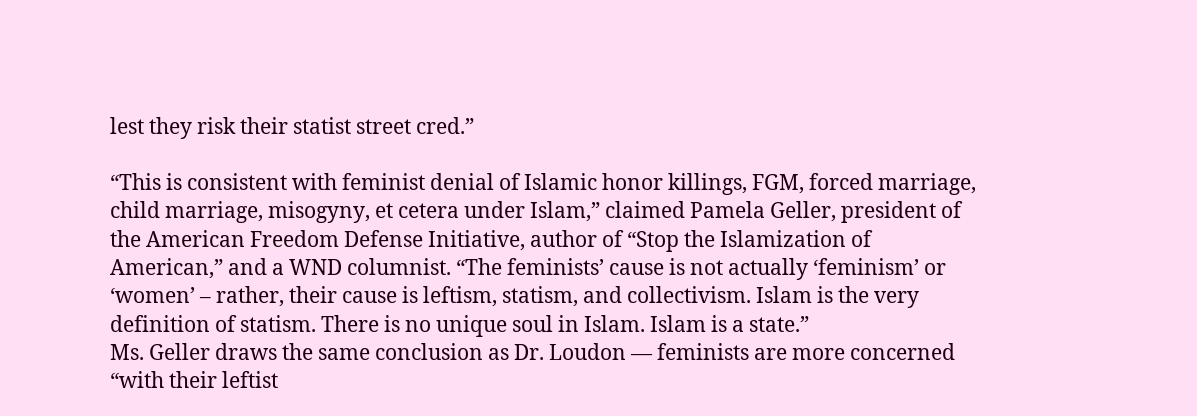lest they risk their statist street cred.”

“This is consistent with feminist denial of Islamic honor killings, FGM, forced marriage, child marriage, misogyny, et cetera under Islam,” claimed Pamela Geller, president of the American Freedom Defense Initiative, author of “Stop the Islamization of American,” and a WND columnist. “The feminists’ cause is not actually ‘feminism’ or ‘women’ – rather, their cause is leftism, statism, and collectivism. Islam is the very definition of statism. There is no unique soul in Islam. Islam is a state.”
Ms. Geller draws the same conclusion as Dr. Loudon — feminists are more concerned “with their leftist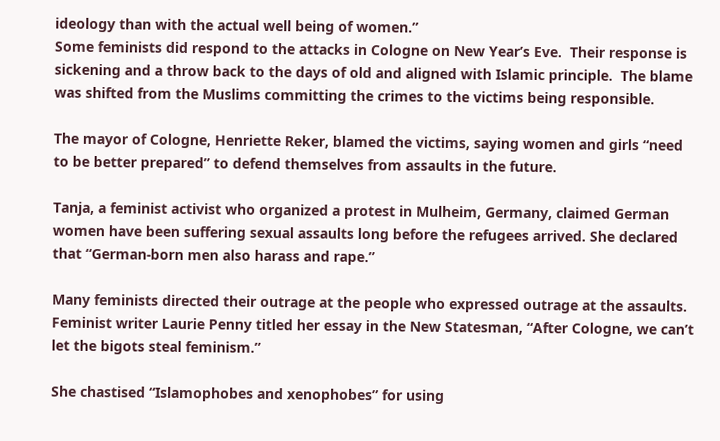ideology than with the actual well being of women.”
Some feminists did respond to the attacks in Cologne on New Year’s Eve.  Their response is sickening and a throw back to the days of old and aligned with Islamic principle.  The blame was shifted from the Muslims committing the crimes to the victims being responsible.

The mayor of Cologne, Henriette Reker, blamed the victims, saying women and girls “need to be better prepared” to defend themselves from assaults in the future.

Tanja, a feminist activist who organized a protest in Mulheim, Germany, claimed German women have been suffering sexual assaults long before the refugees arrived. She declared that “German-born men also harass and rape.”

Many feminists directed their outrage at the people who expressed outrage at the assaults. Feminist writer Laurie Penny titled her essay in the New Statesman, “After Cologne, we can’t let the bigots steal feminism.”

She chastised “Islamophobes and xenophobes” for using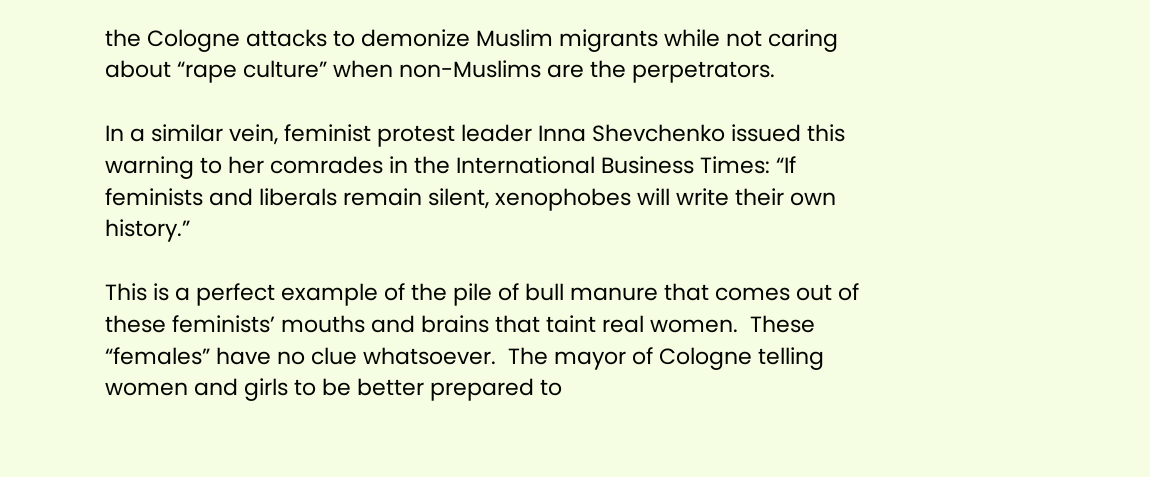the Cologne attacks to demonize Muslim migrants while not caring about “rape culture” when non-Muslims are the perpetrators.

In a similar vein, feminist protest leader Inna Shevchenko issued this warning to her comrades in the International Business Times: “If feminists and liberals remain silent, xenophobes will write their own history.”

This is a perfect example of the pile of bull manure that comes out of these feminists’ mouths and brains that taint real women.  These “females” have no clue whatsoever.  The mayor of Cologne telling women and girls to be better prepared to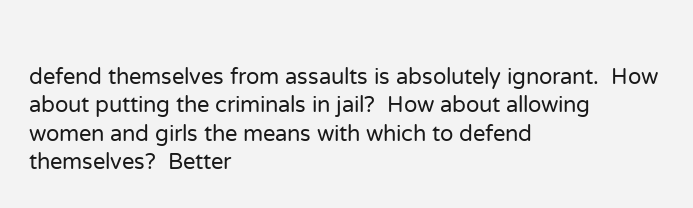defend themselves from assaults is absolutely ignorant.  How about putting the criminals in jail?  How about allowing women and girls the means with which to defend themselves?  Better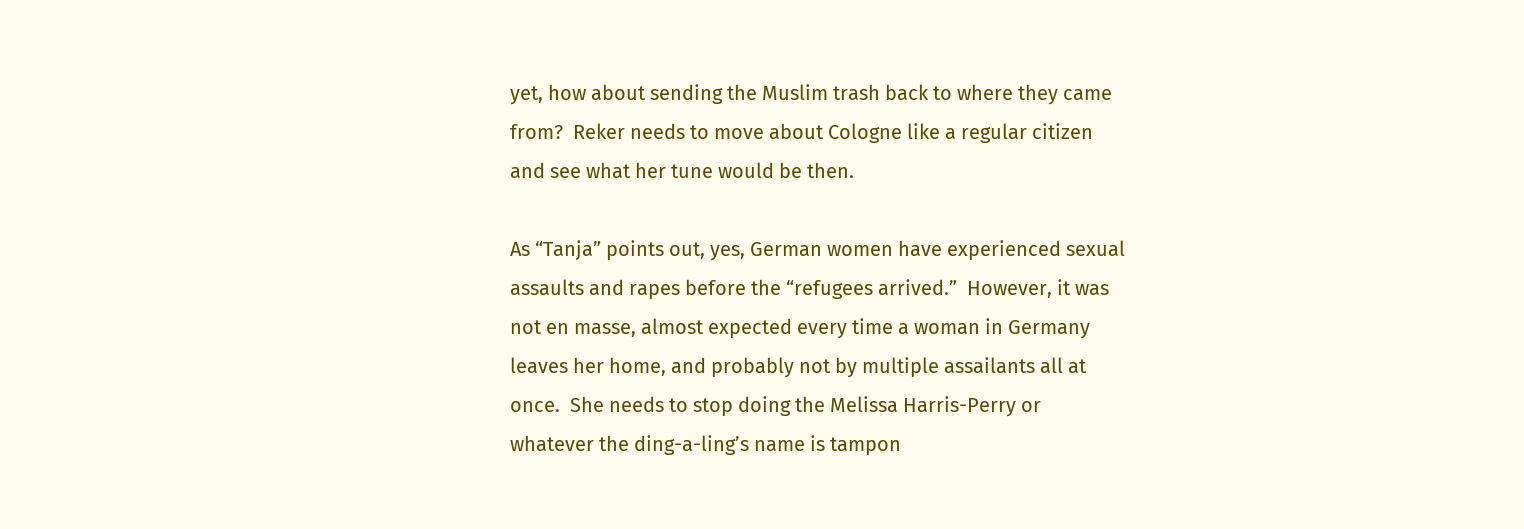yet, how about sending the Muslim trash back to where they came from?  Reker needs to move about Cologne like a regular citizen and see what her tune would be then.

As “Tanja” points out, yes, German women have experienced sexual assaults and rapes before the “refugees arrived.”  However, it was not en masse, almost expected every time a woman in Germany leaves her home, and probably not by multiple assailants all at once.  She needs to stop doing the Melissa Harris-Perry or whatever the ding-a-ling’s name is tampon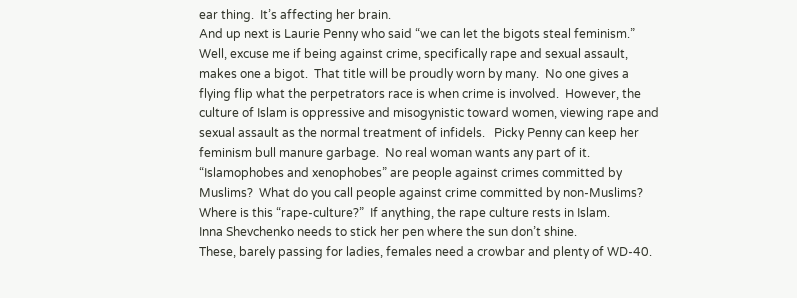ear thing.  It’s affecting her brain.
And up next is Laurie Penny who said “we can let the bigots steal feminism.”  Well, excuse me if being against crime, specifically rape and sexual assault, makes one a bigot.  That title will be proudly worn by many.  No one gives a flying flip what the perpetrators race is when crime is involved.  However, the culture of Islam is oppressive and misogynistic toward women, viewing rape and sexual assault as the normal treatment of infidels.   Picky Penny can keep her feminism bull manure garbage.  No real woman wants any part of it.  “Islamophobes and xenophobes” are people against crimes committed by Muslims?  What do you call people against crime committed by non-Muslims?
Where is this “rape-culture?”  If anything, the rape culture rests in Islam.
Inna Shevchenko needs to stick her pen where the sun don’t shine.
These, barely passing for ladies, females need a crowbar and plenty of WD-40.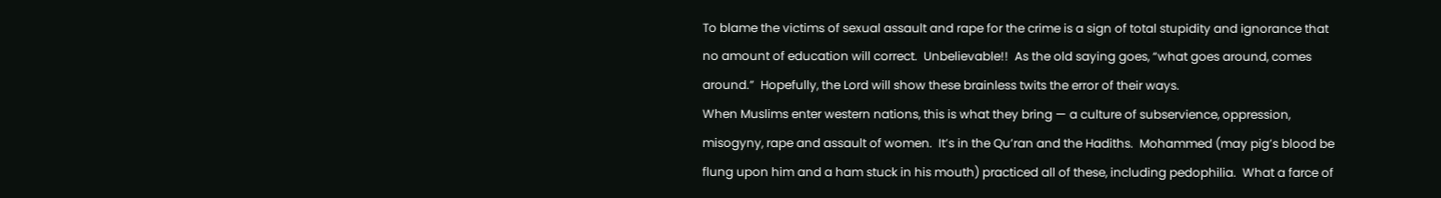To blame the victims of sexual assault and rape for the crime is a sign of total stupidity and ignorance that no amount of education will correct.  Unbelievable!!  As the old saying goes, “what goes around, comes around.”  Hopefully, the Lord will show these brainless twits the error of their ways.
When Muslims enter western nations, this is what they bring — a culture of subservience, oppression, misogyny, rape and assault of women.  It’s in the Qu’ran and the Hadiths.  Mohammed (may pig’s blood be flung upon him and a ham stuck in his mouth) practiced all of these, including pedophilia.  What a farce of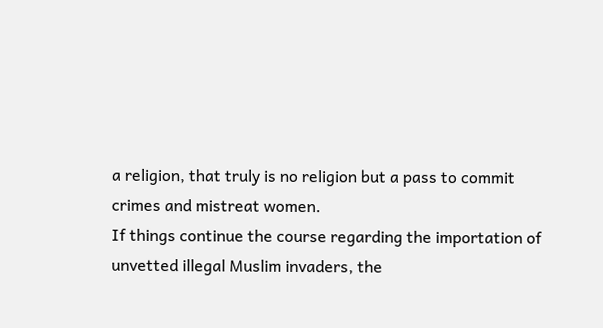a religion, that truly is no religion but a pass to commit crimes and mistreat women.
If things continue the course regarding the importation of unvetted illegal Muslim invaders, the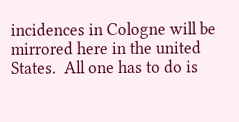incidences in Cologne will be mirrored here in the united States.  All one has to do is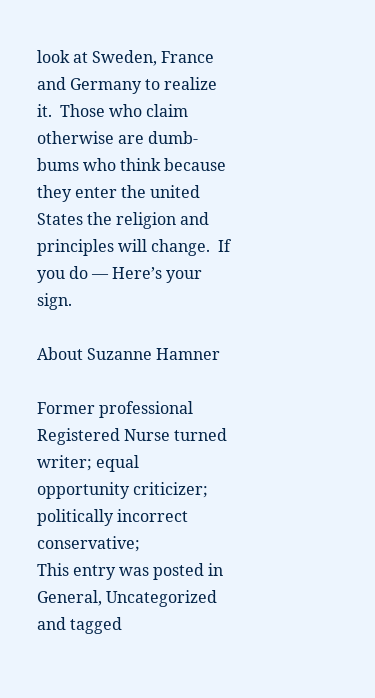look at Sweden, France and Germany to realize it.  Those who claim otherwise are dumb-bums who think because they enter the united States the religion and principles will change.  If you do — Here’s your sign.

About Suzanne Hamner

Former professional Registered Nurse turned writer; equal opportunity criticizer; politically incorrect conservative;
This entry was posted in General, Uncategorized and tagged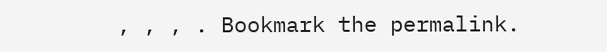, , , . Bookmark the permalink.